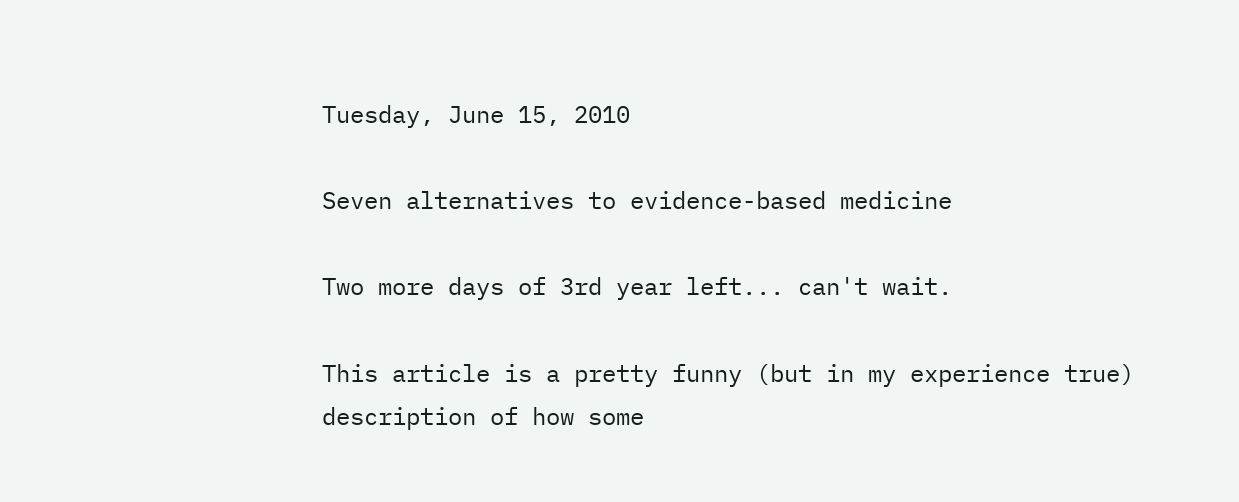Tuesday, June 15, 2010

Seven alternatives to evidence-based medicine

Two more days of 3rd year left... can't wait.

This article is a pretty funny (but in my experience true) description of how some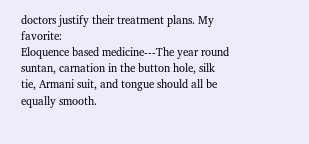doctors justify their treatment plans. My favorite:
Eloquence based medicine---The year round suntan, carnation in the button hole, silk tie, Armani suit, and tongue should all be equally smooth.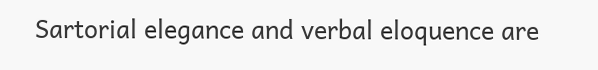Sartorial elegance and verbal eloquence are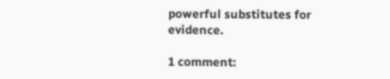powerful substitutes for evidence.

1 comment: